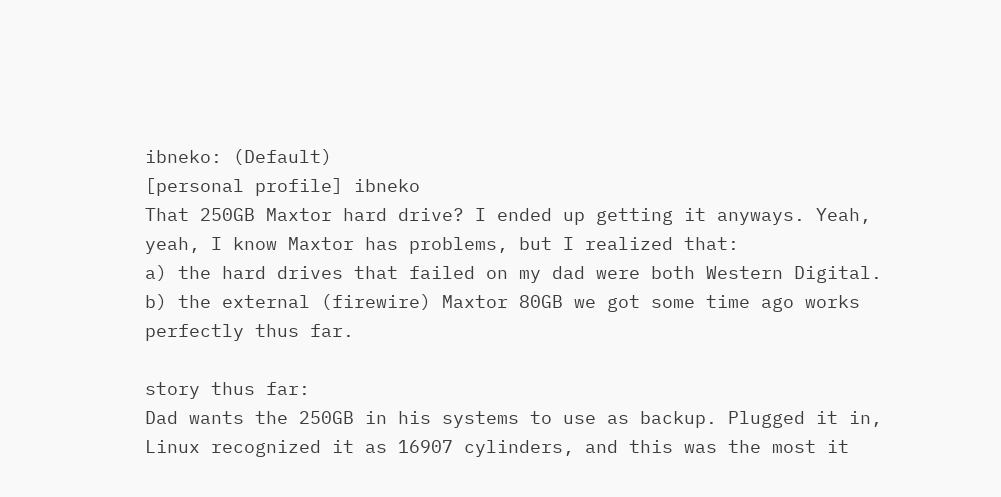ibneko: (Default)
[personal profile] ibneko
That 250GB Maxtor hard drive? I ended up getting it anyways. Yeah, yeah, I know Maxtor has problems, but I realized that:
a) the hard drives that failed on my dad were both Western Digital.
b) the external (firewire) Maxtor 80GB we got some time ago works perfectly thus far.

story thus far:
Dad wants the 250GB in his systems to use as backup. Plugged it in, Linux recognized it as 16907 cylinders, and this was the most it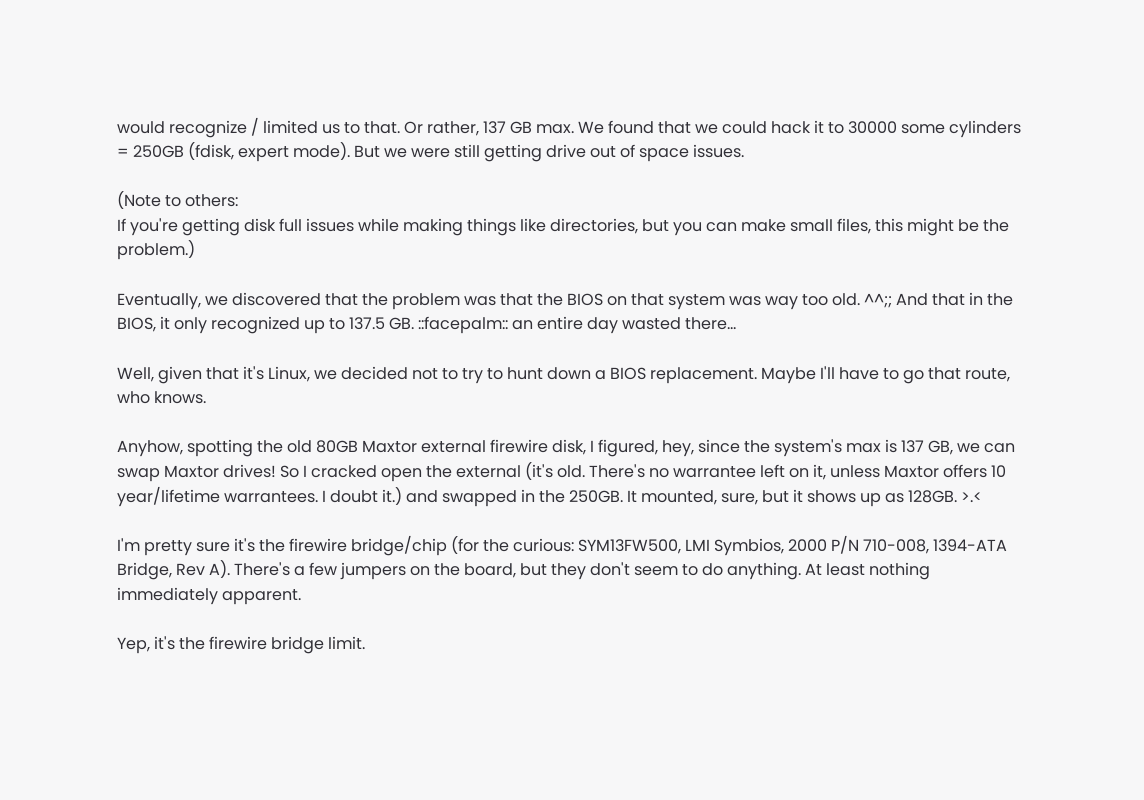would recognize / limited us to that. Or rather, 137 GB max. We found that we could hack it to 30000 some cylinders = 250GB (fdisk, expert mode). But we were still getting drive out of space issues.

(Note to others:
If you're getting disk full issues while making things like directories, but you can make small files, this might be the problem.)

Eventually, we discovered that the problem was that the BIOS on that system was way too old. ^^;; And that in the BIOS, it only recognized up to 137.5 GB. ::facepalm:: an entire day wasted there...

Well, given that it's Linux, we decided not to try to hunt down a BIOS replacement. Maybe I'll have to go that route, who knows.

Anyhow, spotting the old 80GB Maxtor external firewire disk, I figured, hey, since the system's max is 137 GB, we can swap Maxtor drives! So I cracked open the external (it's old. There's no warrantee left on it, unless Maxtor offers 10 year/lifetime warrantees. I doubt it.) and swapped in the 250GB. It mounted, sure, but it shows up as 128GB. >.<

I'm pretty sure it's the firewire bridge/chip (for the curious: SYM13FW500, LMI Symbios, 2000 P/N 710-008, 1394-ATA Bridge, Rev A). There's a few jumpers on the board, but they don't seem to do anything. At least nothing immediately apparent.

Yep, it's the firewire bridge limit.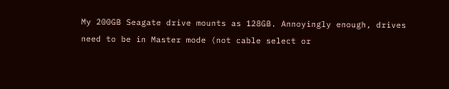My 200GB Seagate drive mounts as 128GB. Annoyingly enough, drives need to be in Master mode (not cable select or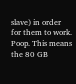slave) in order for them to work. Poop. This means the 80 GB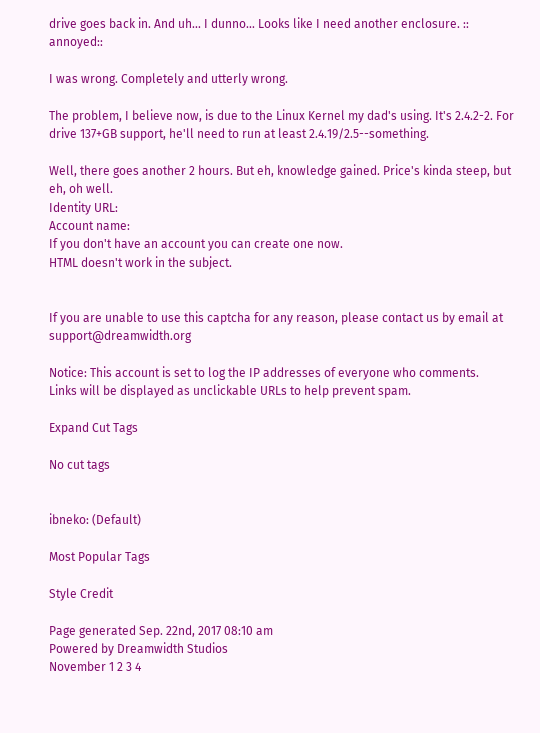drive goes back in. And uh... I dunno... Looks like I need another enclosure. :: annoyed::

I was wrong. Completely and utterly wrong.

The problem, I believe now, is due to the Linux Kernel my dad's using. It's 2.4.2-2. For drive 137+GB support, he'll need to run at least 2.4.19/2.5--something.

Well, there goes another 2 hours. But eh, knowledge gained. Price's kinda steep, but eh, oh well.
Identity URL:
Account name:
If you don't have an account you can create one now.
HTML doesn't work in the subject.


If you are unable to use this captcha for any reason, please contact us by email at support@dreamwidth.org

Notice: This account is set to log the IP addresses of everyone who comments.
Links will be displayed as unclickable URLs to help prevent spam.

Expand Cut Tags

No cut tags


ibneko: (Default)

Most Popular Tags

Style Credit

Page generated Sep. 22nd, 2017 08:10 am
Powered by Dreamwidth Studios
November 1 2 3 4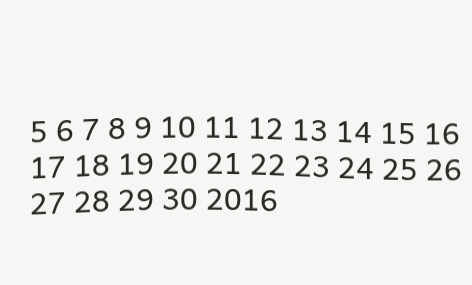5 6 7 8 9 10 11 12 13 14 15 16 17 18 19 20 21 22 23 24 25 26 27 28 29 30 2016